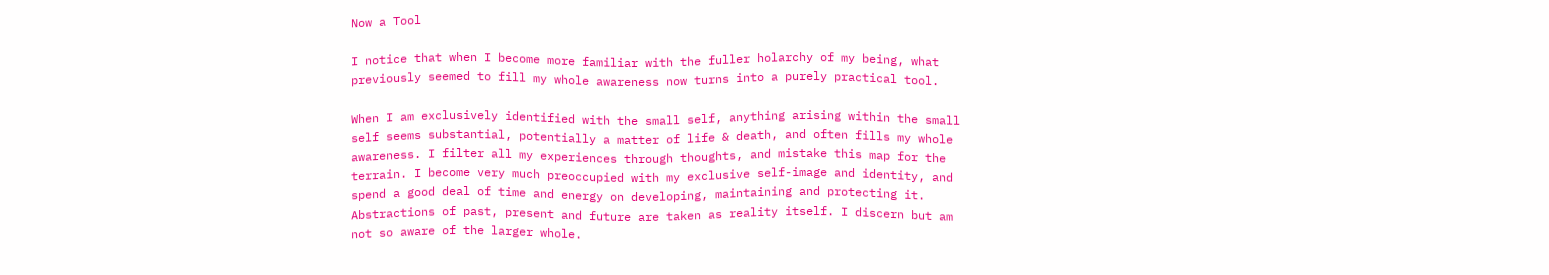Now a Tool

I notice that when I become more familiar with the fuller holarchy of my being, what previously seemed to fill my whole awareness now turns into a purely practical tool.

When I am exclusively identified with the small self, anything arising within the small self seems substantial, potentially a matter of life & death, and often fills my whole awareness. I filter all my experiences through thoughts, and mistake this map for the terrain. I become very much preoccupied with my exclusive self-image and identity, and spend a good deal of time and energy on developing, maintaining and protecting it. Abstractions of past, present and future are taken as reality itself. I discern but am not so aware of the larger whole.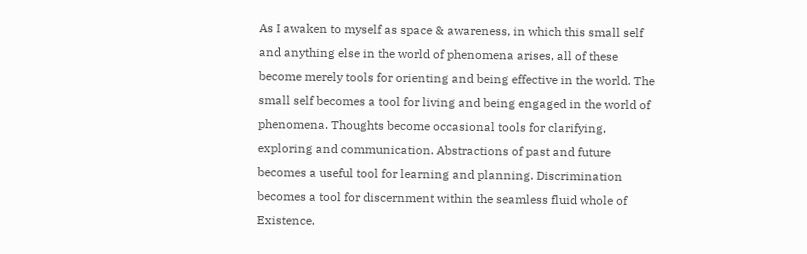As I awaken to myself as space & awareness, in which this small self and anything else in the world of phenomena arises, all of these become merely tools for orienting and being effective in the world. The small self becomes a tool for living and being engaged in the world of phenomena. Thoughts become occasional tools for clarifying, exploring and communication. Abstractions of past and future becomes a useful tool for learning and planning. Discrimination becomes a tool for discernment within the seamless fluid whole of Existence.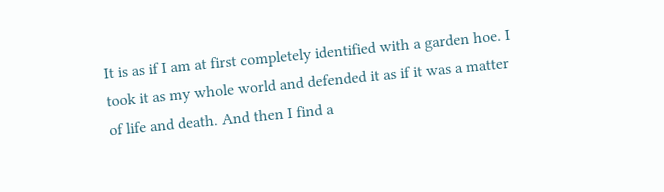It is as if I am at first completely identified with a garden hoe. I took it as my whole world and defended it as if it was a matter of life and death. And then I find a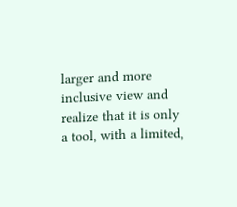larger and more inclusive view and realize that it is only a tool, with a limited,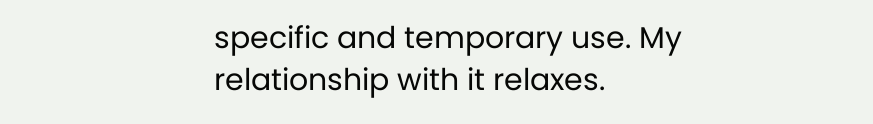specific and temporary use. My relationship with it relaxes.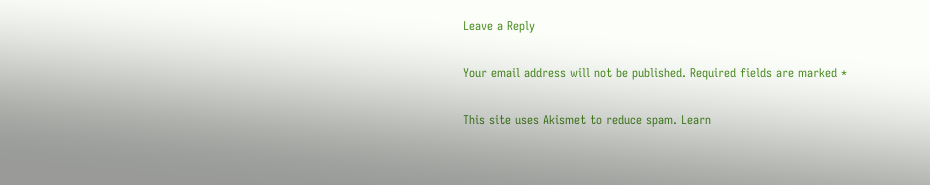Leave a Reply

Your email address will not be published. Required fields are marked *

This site uses Akismet to reduce spam. Learn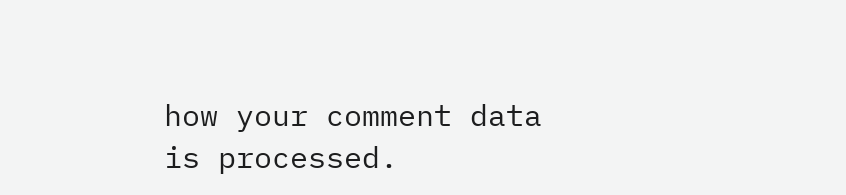how your comment data is processed.